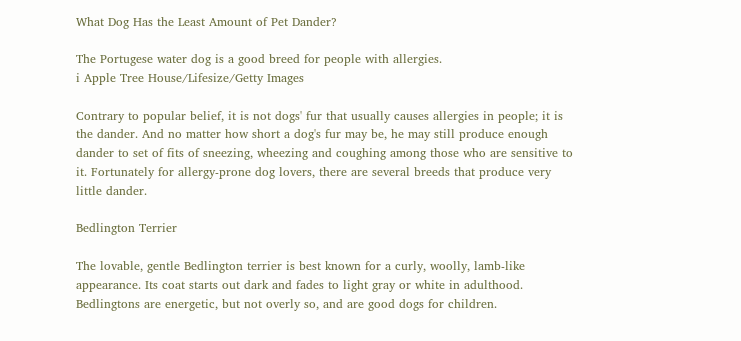What Dog Has the Least Amount of Pet Dander?

The Portugese water dog is a good breed for people with allergies.
i Apple Tree House/Lifesize/Getty Images

Contrary to popular belief, it is not dogs' fur that usually causes allergies in people; it is the dander. And no matter how short a dog's fur may be, he may still produce enough dander to set of fits of sneezing, wheezing and coughing among those who are sensitive to it. Fortunately for allergy-prone dog lovers, there are several breeds that produce very little dander.

Bedlington Terrier

The lovable, gentle Bedlington terrier is best known for a curly, woolly, lamb-like appearance. Its coat starts out dark and fades to light gray or white in adulthood. Bedlingtons are energetic, but not overly so, and are good dogs for children.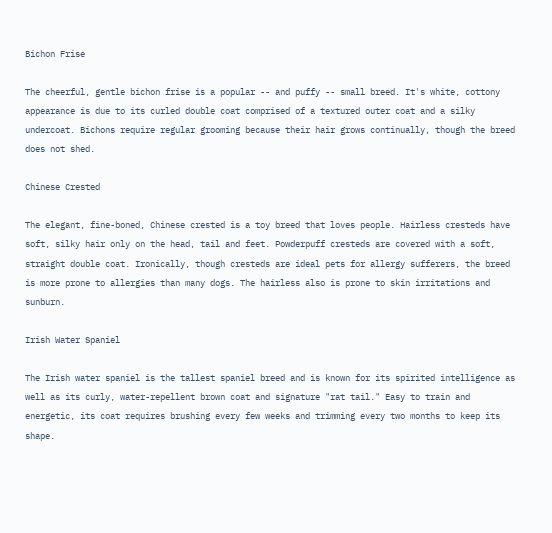Bichon Frise

The cheerful, gentle bichon frise is a popular -- and puffy -- small breed. It's white, cottony appearance is due to its curled double coat comprised of a textured outer coat and a silky undercoat. Bichons require regular grooming because their hair grows continually, though the breed does not shed.

Chinese Crested

The elegant, fine-boned, Chinese crested is a toy breed that loves people. Hairless cresteds have soft, silky hair only on the head, tail and feet. Powderpuff cresteds are covered with a soft, straight double coat. Ironically, though cresteds are ideal pets for allergy sufferers, the breed is more prone to allergies than many dogs. The hairless also is prone to skin irritations and sunburn.

Irish Water Spaniel

The Irish water spaniel is the tallest spaniel breed and is known for its spirited intelligence as well as its curly, water-repellent brown coat and signature "rat tail." Easy to train and energetic, its coat requires brushing every few weeks and trimming every two months to keep its shape.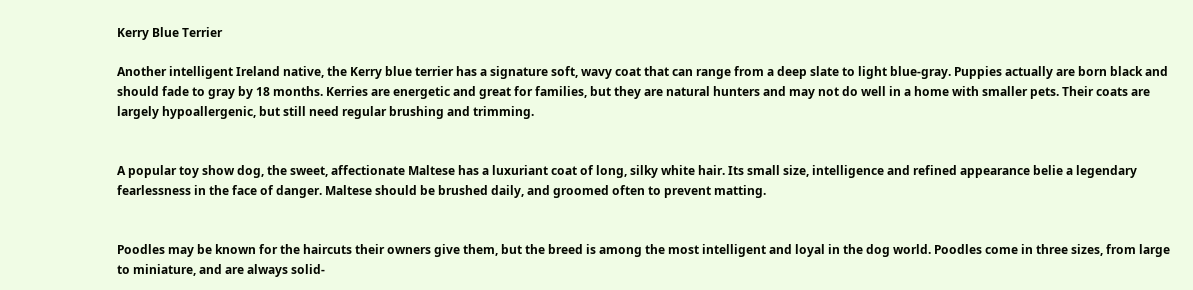Kerry Blue Terrier

Another intelligent Ireland native, the Kerry blue terrier has a signature soft, wavy coat that can range from a deep slate to light blue-gray. Puppies actually are born black and should fade to gray by 18 months. Kerries are energetic and great for families, but they are natural hunters and may not do well in a home with smaller pets. Their coats are largely hypoallergenic, but still need regular brushing and trimming.


A popular toy show dog, the sweet, affectionate Maltese has a luxuriant coat of long, silky white hair. Its small size, intelligence and refined appearance belie a legendary fearlessness in the face of danger. Maltese should be brushed daily, and groomed often to prevent matting.


Poodles may be known for the haircuts their owners give them, but the breed is among the most intelligent and loyal in the dog world. Poodles come in three sizes, from large to miniature, and are always solid-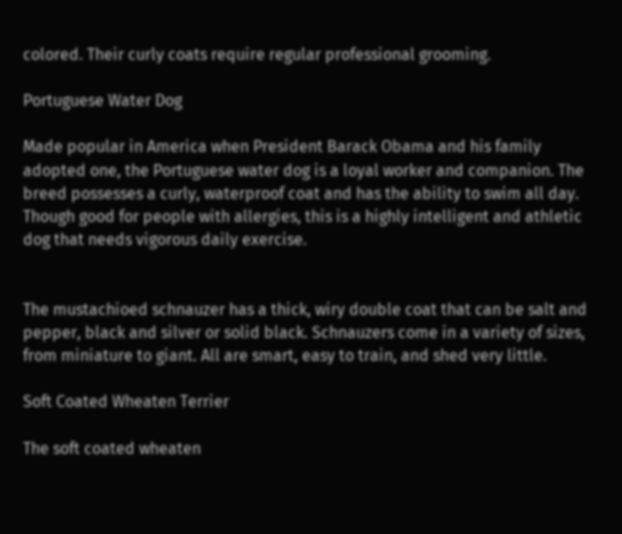colored. Their curly coats require regular professional grooming.

Portuguese Water Dog

Made popular in America when President Barack Obama and his family adopted one, the Portuguese water dog is a loyal worker and companion. The breed possesses a curly, waterproof coat and has the ability to swim all day. Though good for people with allergies, this is a highly intelligent and athletic dog that needs vigorous daily exercise.


The mustachioed schnauzer has a thick, wiry double coat that can be salt and pepper, black and silver or solid black. Schnauzers come in a variety of sizes, from miniature to giant. All are smart, easy to train, and shed very little.

Soft Coated Wheaten Terrier

The soft coated wheaten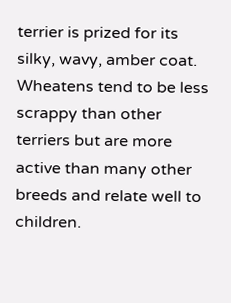terrier is prized for its silky, wavy, amber coat. Wheatens tend to be less scrappy than other terriers but are more active than many other breeds and relate well to children.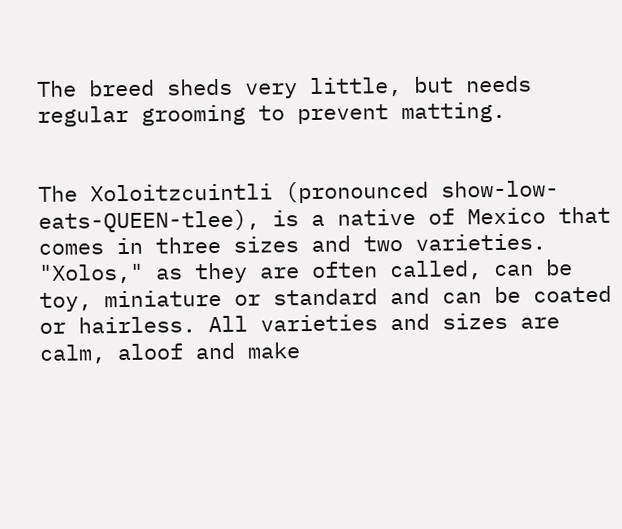The breed sheds very little, but needs regular grooming to prevent matting.


The Xoloitzcuintli (pronounced show-low-eats-QUEEN-tlee), is a native of Mexico that comes in three sizes and two varieties. "Xolos," as they are often called, can be toy, miniature or standard and can be coated or hairless. All varieties and sizes are calm, aloof and make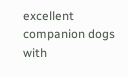excellent companion dogs with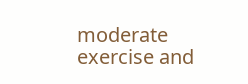moderate exercise and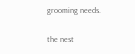grooming needs.

the nest